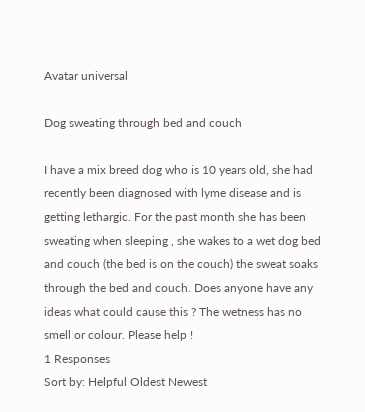Avatar universal

Dog sweating through bed and couch

I have a mix breed dog who is 10 years old, she had recently been diagnosed with lyme disease and is getting lethargic. For the past month she has been sweating when sleeping , she wakes to a wet dog bed and couch (the bed is on the couch) the sweat soaks through the bed and couch. Does anyone have any ideas what could cause this ? The wetness has no smell or colour. Please help !
1 Responses
Sort by: Helpful Oldest Newest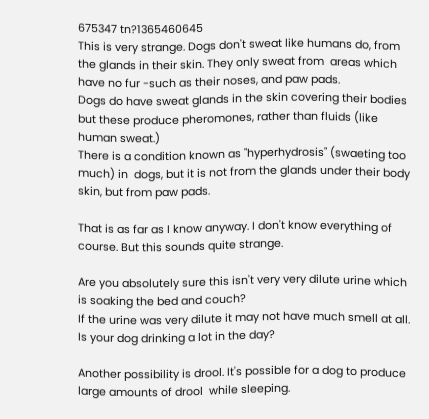675347 tn?1365460645
This is very strange. Dogs don't sweat like humans do, from the glands in their skin. They only sweat from  areas which have no fur -such as their noses, and paw pads.
Dogs do have sweat glands in the skin covering their bodies but these produce pheromones, rather than fluids (like human sweat.)
There is a condition known as "hyperhydrosis" (swaeting too  much) in  dogs, but it is not from the glands under their body skin, but from paw pads.

That is as far as I know anyway. I don't know everything of course. But this sounds quite strange.

Are you absolutely sure this isn't very very dilute urine which is soaking the bed and couch?
If the urine was very dilute it may not have much smell at all.
Is your dog drinking a lot in the day?

Another possibility is drool. It's possible for a dog to produce large amounts of drool  while sleeping.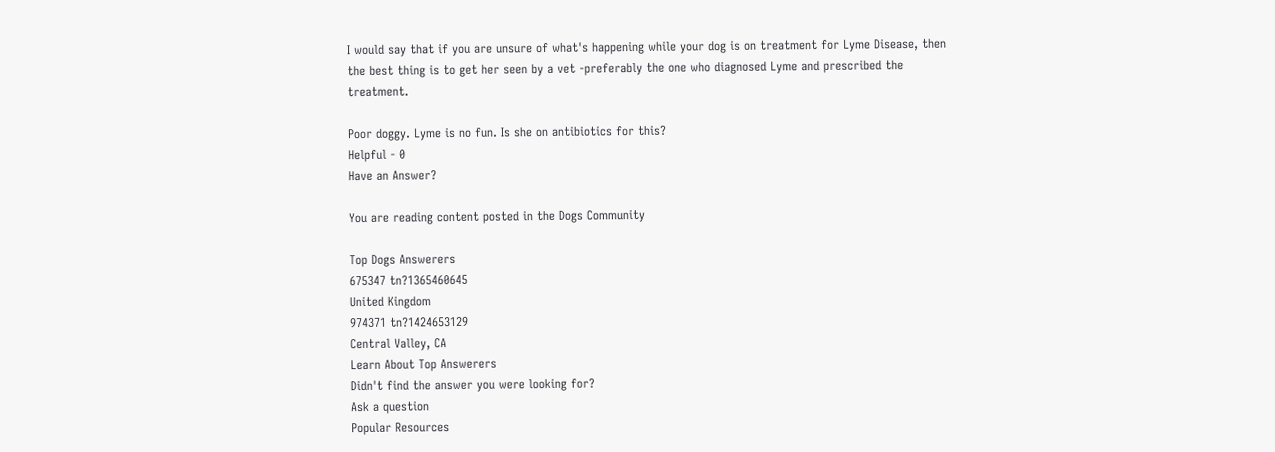I would say that if you are unsure of what's happening while your dog is on treatment for Lyme Disease, then the best thing is to get her seen by a vet -preferably the one who diagnosed Lyme and prescribed the treatment.

Poor doggy. Lyme is no fun. Is she on antibiotics for this?
Helpful - 0
Have an Answer?

You are reading content posted in the Dogs Community

Top Dogs Answerers
675347 tn?1365460645
United Kingdom
974371 tn?1424653129
Central Valley, CA
Learn About Top Answerers
Didn't find the answer you were looking for?
Ask a question
Popular Resources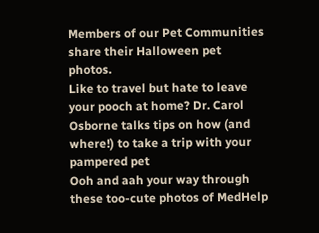Members of our Pet Communities share their Halloween pet photos.
Like to travel but hate to leave your pooch at home? Dr. Carol Osborne talks tips on how (and where!) to take a trip with your pampered pet
Ooh and aah your way through these too-cute photos of MedHelp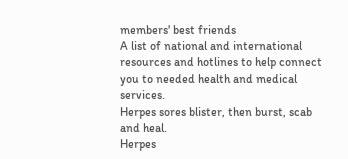members' best friends
A list of national and international resources and hotlines to help connect you to needed health and medical services.
Herpes sores blister, then burst, scab and heal.
Herpes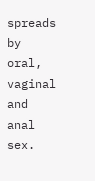spreads by oral, vaginal and anal sex.